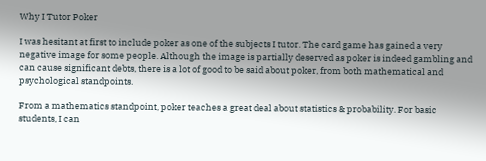Why I Tutor Poker

I was hesitant at first to include poker as one of the subjects I tutor. The card game has gained a very negative image for some people. Although the image is partially deserved as poker is indeed gambling and can cause significant debts, there is a lot of good to be said about poker, from both mathematical and psychological standpoints.

From a mathematics standpoint, poker teaches a great deal about statistics & probability. For basic students, I can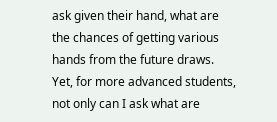ask given their hand, what are the chances of getting various hands from the future draws. Yet, for more advanced students, not only can I ask what are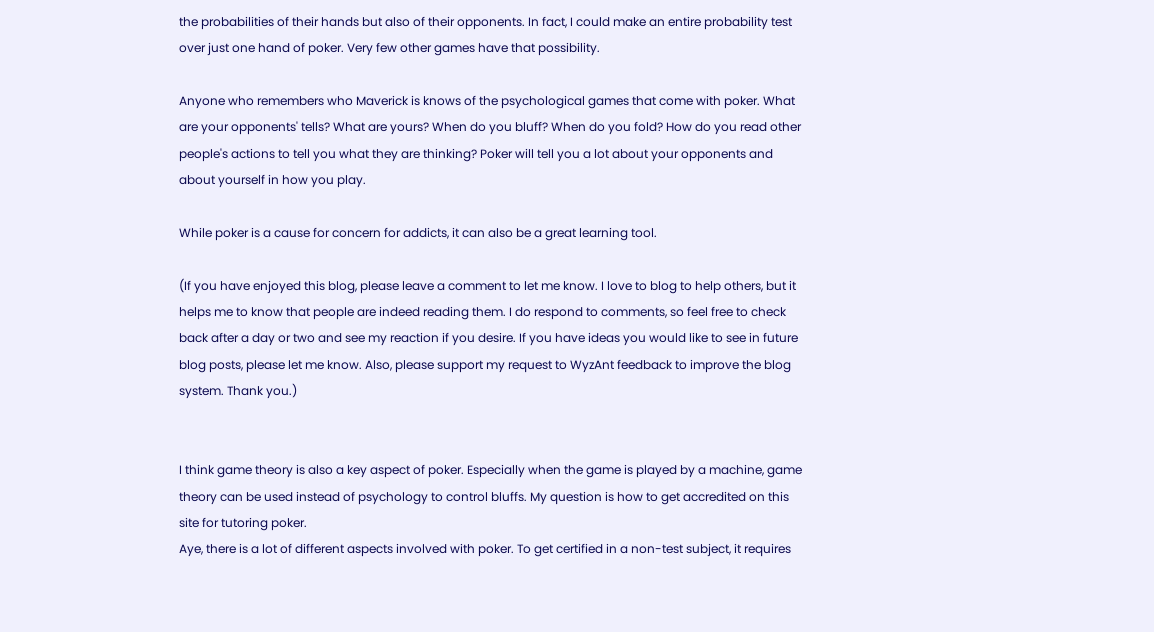the probabilities of their hands but also of their opponents. In fact, I could make an entire probability test over just one hand of poker. Very few other games have that possibility.

Anyone who remembers who Maverick is knows of the psychological games that come with poker. What are your opponents' tells? What are yours? When do you bluff? When do you fold? How do you read other people's actions to tell you what they are thinking? Poker will tell you a lot about your opponents and about yourself in how you play.

While poker is a cause for concern for addicts, it can also be a great learning tool.

(If you have enjoyed this blog, please leave a comment to let me know. I love to blog to help others, but it helps me to know that people are indeed reading them. I do respond to comments, so feel free to check back after a day or two and see my reaction if you desire. If you have ideas you would like to see in future blog posts, please let me know. Also, please support my request to WyzAnt feedback to improve the blog system. Thank you.)


I think game theory is also a key aspect of poker. Especially when the game is played by a machine, game theory can be used instead of psychology to control bluffs. My question is how to get accredited on this site for tutoring poker.
Aye, there is a lot of different aspects involved with poker. To get certified in a non-test subject, it requires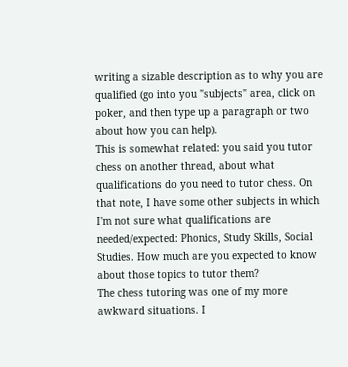writing a sizable description as to why you are qualified (go into you "subjects" area, click on poker, and then type up a paragraph or two about how you can help).
This is somewhat related: you said you tutor chess on another thread, about what qualifications do you need to tutor chess. On that note, I have some other subjects in which I'm not sure what qualifications are needed/expected: Phonics, Study Skills, Social Studies. How much are you expected to know about those topics to tutor them?
The chess tutoring was one of my more awkward situations. I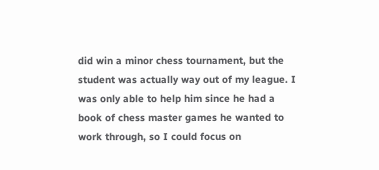did win a minor chess tournament, but the student was actually way out of my league. I was only able to help him since he had a book of chess master games he wanted to work through, so I could focus on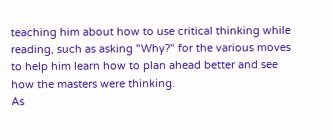teaching him about how to use critical thinking while reading, such as asking "Why?" for the various moves to help him learn how to plan ahead better and see how the masters were thinking.
As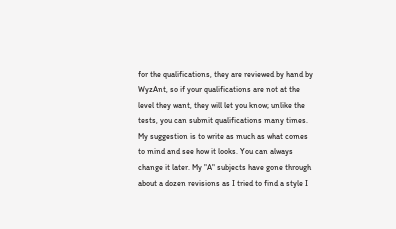for the qualifications, they are reviewed by hand by WyzAnt, so if your qualifications are not at the level they want, they will let you know; unlike the tests, you can submit qualifications many times. My suggestion is to write as much as what comes to mind and see how it looks. You can always change it later. My "A" subjects have gone through about a dozen revisions as I tried to find a style I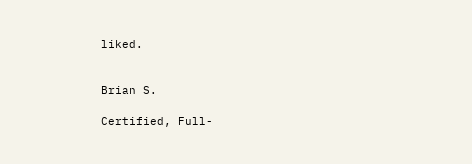liked.


Brian S.

Certified, Full-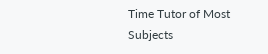Time Tutor of Most Subjects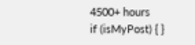4500+ hours
if (isMyPost) { }